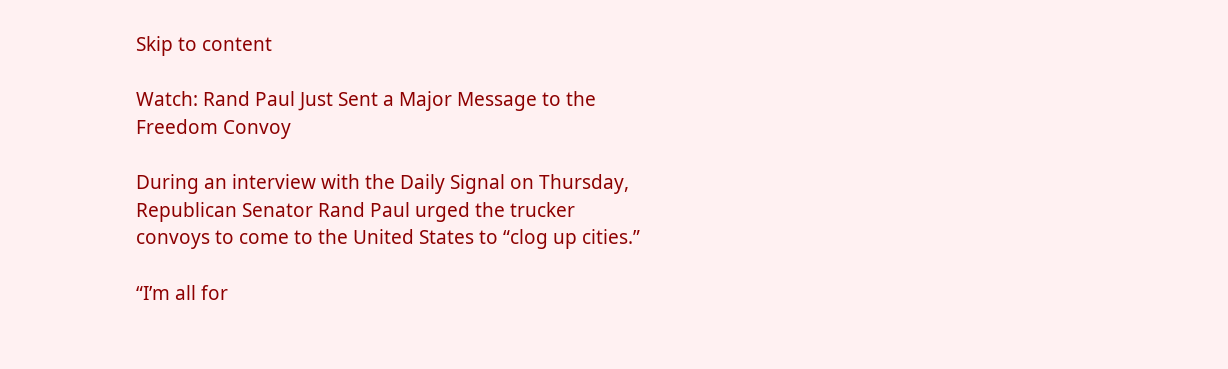Skip to content

Watch: Rand Paul Just Sent a Major Message to the Freedom Convoy

During an interview with the Daily Signal on Thursday, Republican Senator Rand Paul urged the trucker convoys to come to the United States to “clog up cities.”

“I’m all for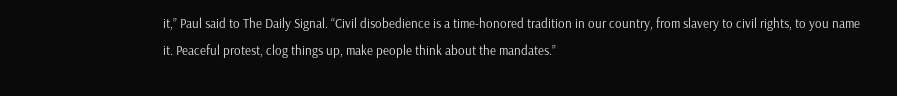it,” Paul said to The Daily Signal. “Civil disobedience is a time-honored tradition in our country, from slavery to civil rights, to you name it. Peaceful protest, clog things up, make people think about the mandates.”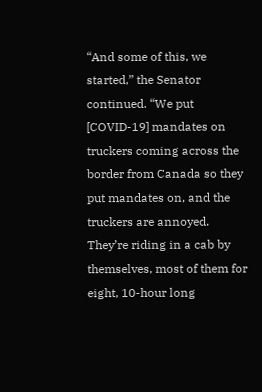“And some of this, we started,” the Senator continued. “We put [COVID-19] mandates on truckers coming across the border from Canada so they put mandates on, and the truckers are annoyed. They’re riding in a cab by themselves, most of them for eight, 10-hour long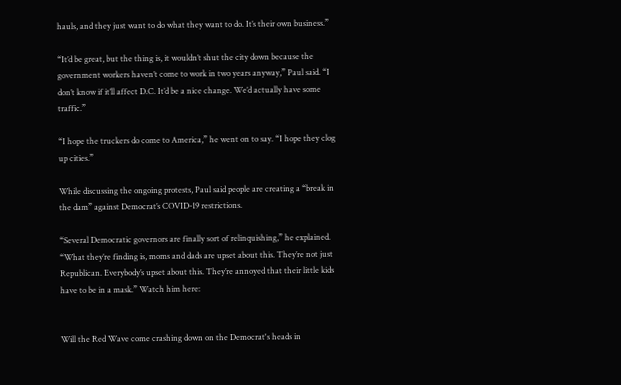hauls, and they just want to do what they want to do. It’s their own business.”

“It’d be great, but the thing is, it wouldn’t shut the city down because the government workers haven’t come to work in two years anyway,” Paul said. “I don’t know if it’ll affect D.C. It’d be a nice change. We’d actually have some traffic.”

“I hope the truckers do come to America,” he went on to say. “I hope they clog up cities.”

While discussing the ongoing protests, Paul said people are creating a “break in the dam” against Democrat’s COVID-19 restrictions.

“Several Democratic governors are finally sort of relinquishing,” he explained. “What they’re finding is, moms and dads are upset about this. They’re not just Republican. Everybody’s upset about this. They’re annoyed that their little kids have to be in a mask.” Watch him here:


Will the Red Wave come crashing down on the Democrat's heads in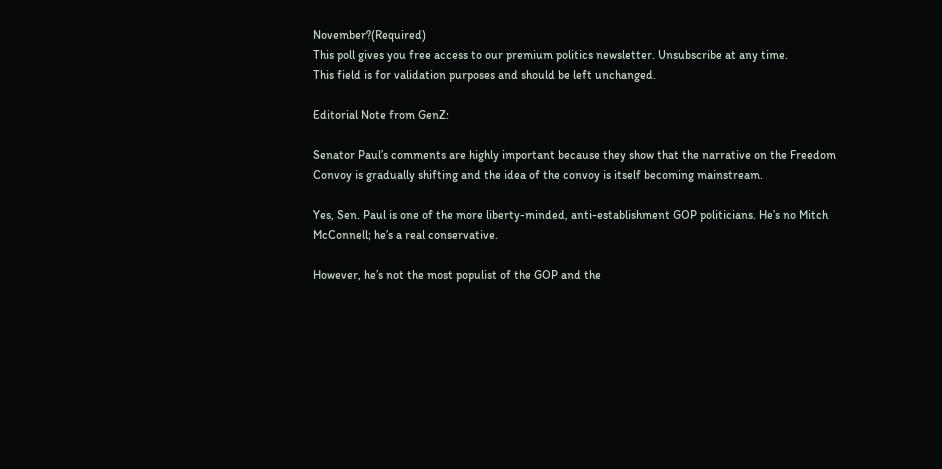November?(Required)
This poll gives you free access to our premium politics newsletter. Unsubscribe at any time.
This field is for validation purposes and should be left unchanged.

Editorial Note from GenZ:

Senator Paul’s comments are highly important because they show that the narrative on the Freedom Convoy is gradually shifting and the idea of the convoy is itself becoming mainstream.

Yes, Sen. Paul is one of the more liberty-minded, anti-establishment GOP politicians. He’s no Mitch McConnell; he’s a real conservative.

However, he’s not the most populist of the GOP and the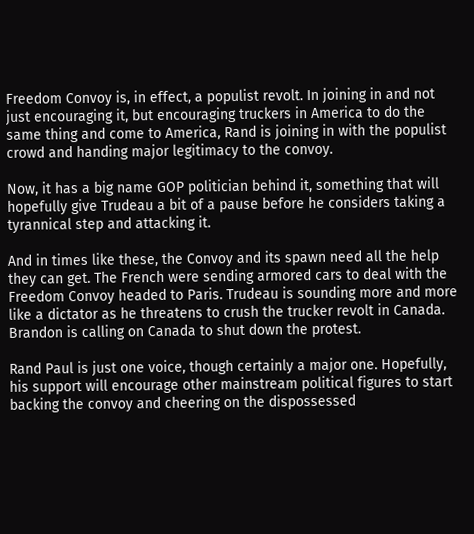Freedom Convoy is, in effect, a populist revolt. In joining in and not just encouraging it, but encouraging truckers in America to do the same thing and come to America, Rand is joining in with the populist crowd and handing major legitimacy to the convoy.

Now, it has a big name GOP politician behind it, something that will hopefully give Trudeau a bit of a pause before he considers taking a tyrannical step and attacking it.

And in times like these, the Convoy and its spawn need all the help they can get. The French were sending armored cars to deal with the Freedom Convoy headed to Paris. Trudeau is sounding more and more like a dictator as he threatens to crush the trucker revolt in Canada. Brandon is calling on Canada to shut down the protest.

Rand Paul is just one voice, though certainly a major one. Hopefully, his support will encourage other mainstream political figures to start backing the convoy and cheering on the dispossessed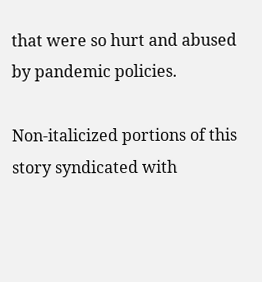that were so hurt and abused by pandemic policies.

Non-italicized portions of this story syndicated with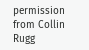permission from Collin Rugg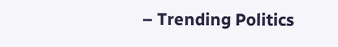– Trending Politics